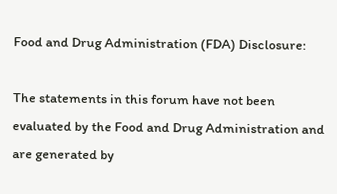Food and Drug Administration (FDA) Disclosure:

The statements in this forum have not been evaluated by the Food and Drug Administration and are generated by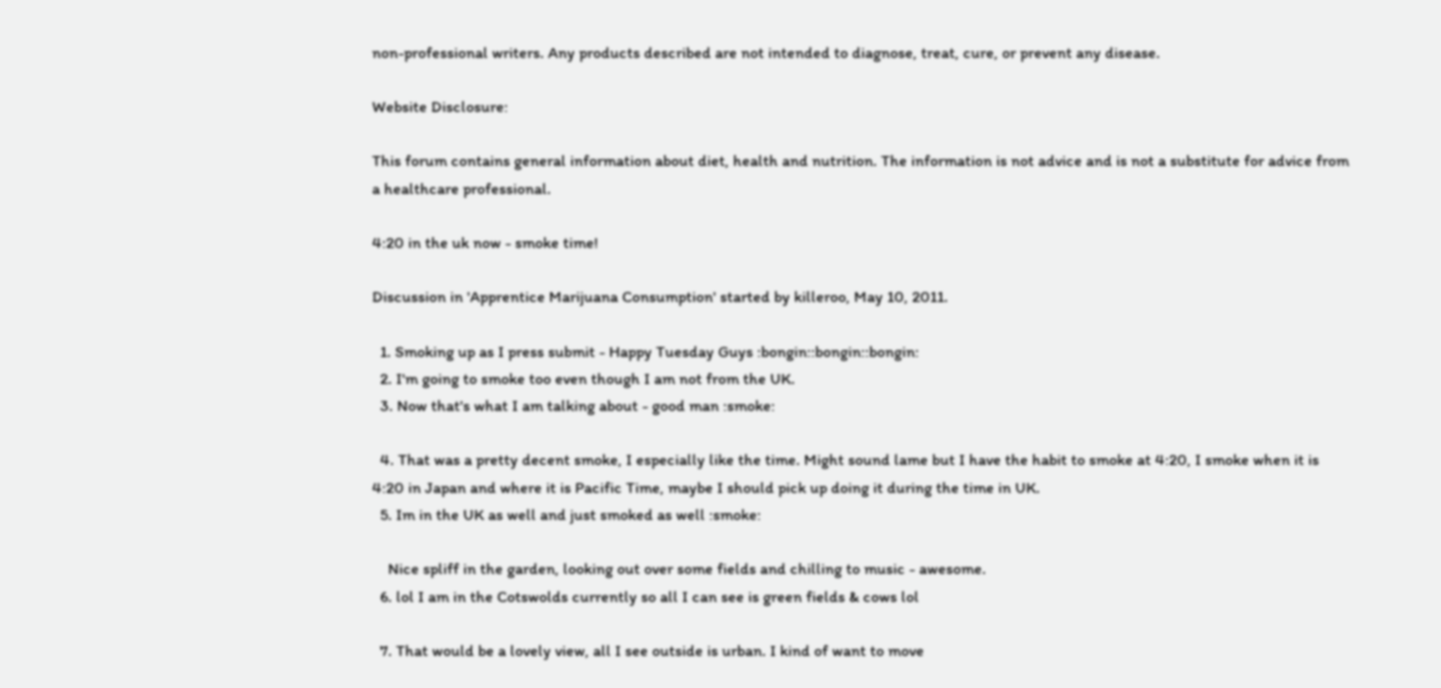non-professional writers. Any products described are not intended to diagnose, treat, cure, or prevent any disease.

Website Disclosure:

This forum contains general information about diet, health and nutrition. The information is not advice and is not a substitute for advice from a healthcare professional.

4:20 in the uk now - smoke time!

Discussion in 'Apprentice Marijuana Consumption' started by killeroo, May 10, 2011.

  1. Smoking up as I press submit - Happy Tuesday Guys :bongin::bongin::bongin:
  2. I'm going to smoke too even though I am not from the UK.
  3. Now that's what I am talking about - good man :smoke:

  4. That was a pretty decent smoke, I especially like the time. Might sound lame but I have the habit to smoke at 4:20, I smoke when it is 4:20 in Japan and where it is Pacific Time, maybe I should pick up doing it during the time in UK.
  5. Im in the UK as well and just smoked as well :smoke:

    Nice spliff in the garden, looking out over some fields and chilling to music - awesome.
  6. lol I am in the Cotswolds currently so all I can see is green fields & cows lol

  7. That would be a lovely view, all I see outside is urban. I kind of want to move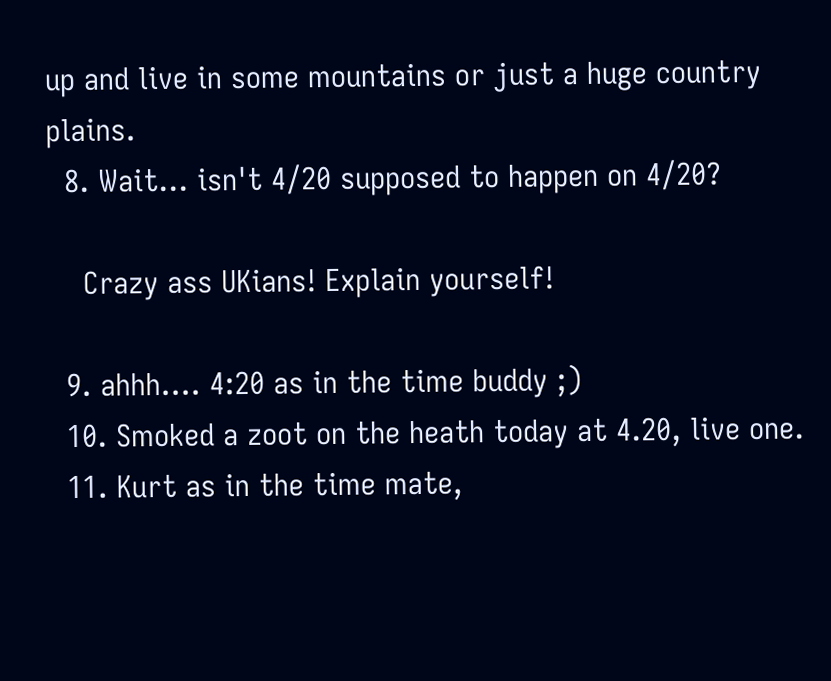up and live in some mountains or just a huge country plains.
  8. Wait... isn't 4/20 supposed to happen on 4/20?

    Crazy ass UKians! Explain yourself!

  9. ahhh.... 4:20 as in the time buddy ;)
  10. Smoked a zoot on the heath today at 4.20, live one.
  11. Kurt as in the time mate,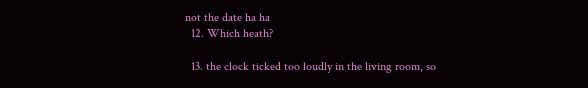not the date ha ha
  12. Which heath?

  13. the clock ticked too loudly in the living room, so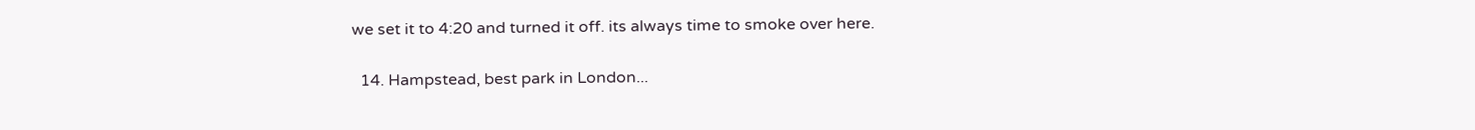we set it to 4:20 and turned it off. its always time to smoke over here.

  14. Hampstead, best park in London...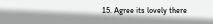15. Agree its lovely there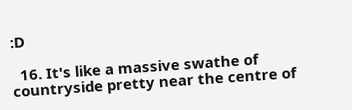:D

  16. It's like a massive swathe of countryside pretty near the centre of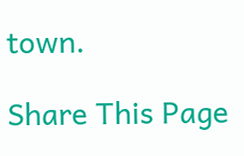town.

Share This Page